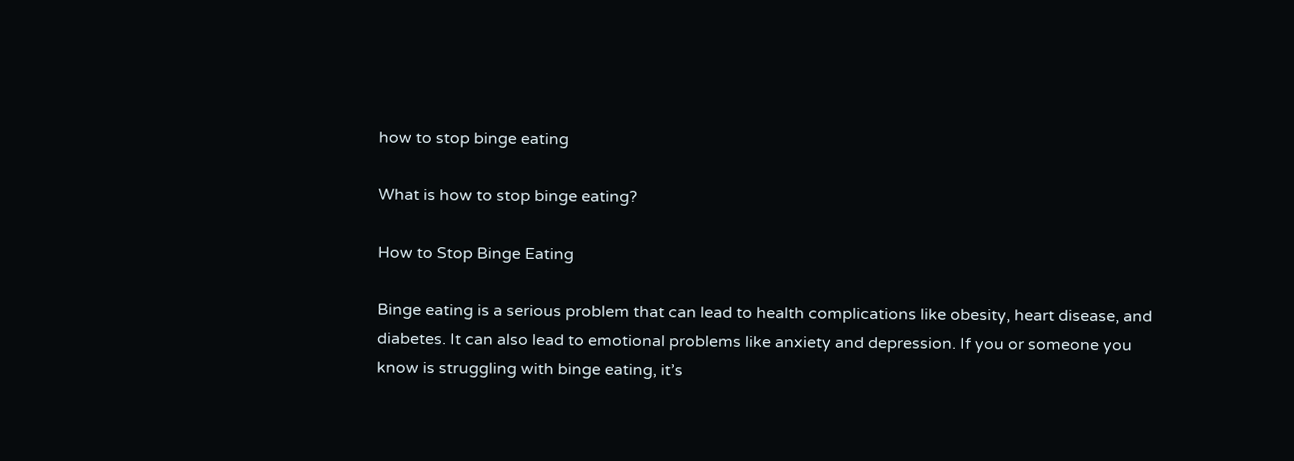how to stop binge eating

What is how to stop binge eating?

How to Stop Binge Eating

Binge eating is a serious problem that can lead to health complications like obesity, heart disease, and diabetes. It can also lead to emotional problems like anxiety and depression. If you or someone you know is struggling with binge eating, it’s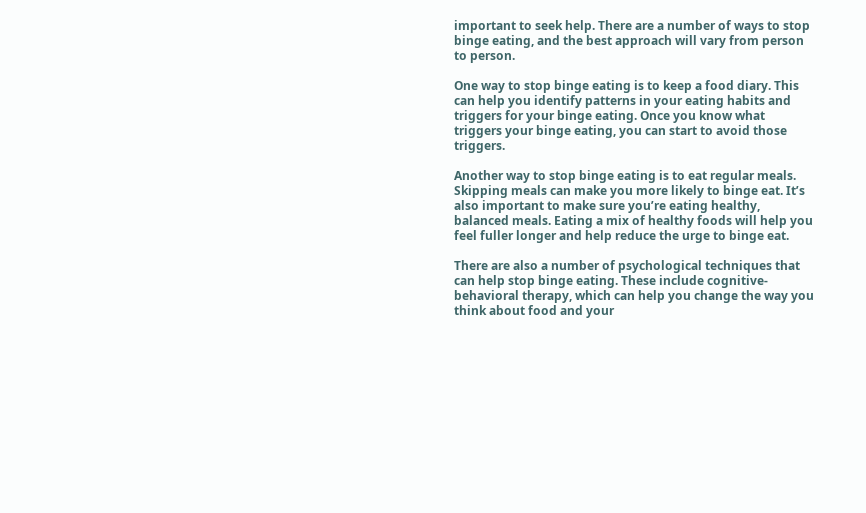important to seek help. There are a number of ways to stop binge eating, and the best approach will vary from person to person.

One way to stop binge eating is to keep a food diary. This can help you identify patterns in your eating habits and triggers for your binge eating. Once you know what triggers your binge eating, you can start to avoid those triggers.

Another way to stop binge eating is to eat regular meals. Skipping meals can make you more likely to binge eat. It’s also important to make sure you’re eating healthy, balanced meals. Eating a mix of healthy foods will help you feel fuller longer and help reduce the urge to binge eat.

There are also a number of psychological techniques that can help stop binge eating. These include cognitive-behavioral therapy, which can help you change the way you think about food and your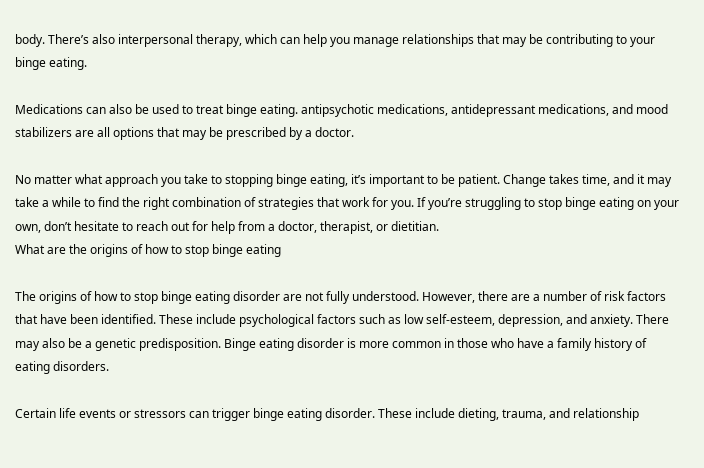body. There’s also interpersonal therapy, which can help you manage relationships that may be contributing to your binge eating.

Medications can also be used to treat binge eating. antipsychotic medications, antidepressant medications, and mood stabilizers are all options that may be prescribed by a doctor.

No matter what approach you take to stopping binge eating, it’s important to be patient. Change takes time, and it may take a while to find the right combination of strategies that work for you. If you’re struggling to stop binge eating on your own, don’t hesitate to reach out for help from a doctor, therapist, or dietitian.
What are the origins of how to stop binge eating

The origins of how to stop binge eating disorder are not fully understood. However, there are a number of risk factors that have been identified. These include psychological factors such as low self-esteem, depression, and anxiety. There may also be a genetic predisposition. Binge eating disorder is more common in those who have a family history of eating disorders.

Certain life events or stressors can trigger binge eating disorder. These include dieting, trauma, and relationship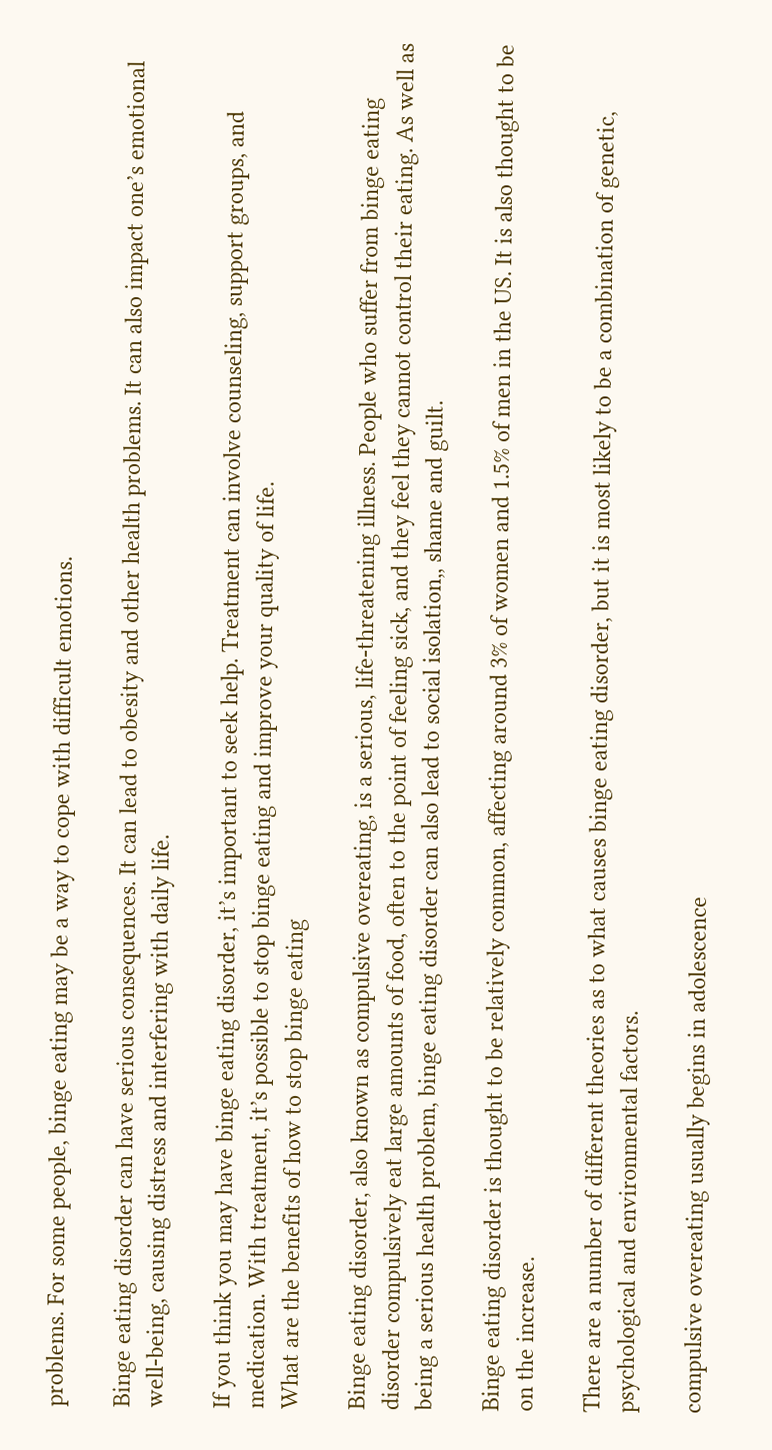problems. For some people, binge eating may be a way to cope with difficult emotions.

Binge eating disorder can have serious consequences. It can lead to obesity and other health problems. It can also impact one’s emotional well-being, causing distress and interfering with daily life.

If you think you may have binge eating disorder, it’s important to seek help. Treatment can involve counseling, support groups, and medication. With treatment, it’s possible to stop binge eating and improve your quality of life.
What are the benefits of how to stop binge eating

Binge eating disorder, also known as compulsive overeating, is a serious, life-threatening illness. People who suffer from binge eating disorder compulsively eat large amounts of food, often to the point of feeling sick, and they feel they cannot control their eating. As well as being a serious health problem, binge eating disorder can also lead to social isolation,, shame and guilt.

Binge eating disorder is thought to be relatively common, affecting around 3% of women and 1.5% of men in the US. It is also thought to be on the increase.

There are a number of different theories as to what causes binge eating disorder, but it is most likely to be a combination of genetic, psychological and environmental factors.

compulsive overeating usually begins in adolescence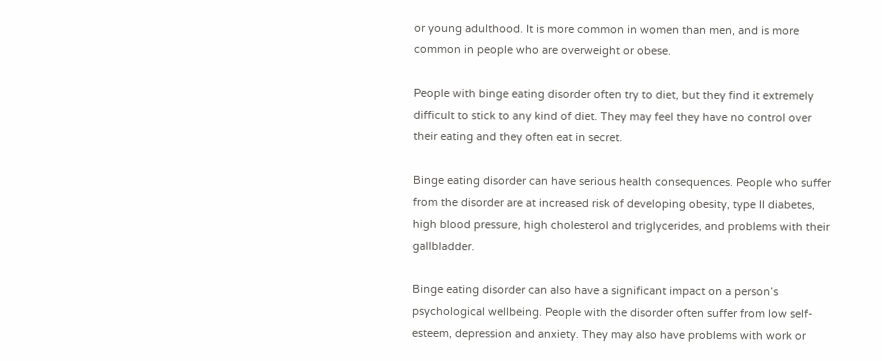or young adulthood. It is more common in women than men, and is more common in people who are overweight or obese.

People with binge eating disorder often try to diet, but they find it extremely difficult to stick to any kind of diet. They may feel they have no control over their eating and they often eat in secret.

Binge eating disorder can have serious health consequences. People who suffer from the disorder are at increased risk of developing obesity, type II diabetes, high blood pressure, high cholesterol and triglycerides, and problems with their gallbladder.

Binge eating disorder can also have a significant impact on a person’s psychological wellbeing. People with the disorder often suffer from low self-esteem, depression and anxiety. They may also have problems with work or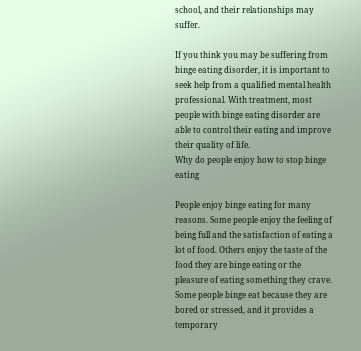school, and their relationships may suffer.

If you think you may be suffering from binge eating disorder, it is important to seek help from a qualified mental health professional. With treatment, most people with binge eating disorder are able to control their eating and improve their quality of life.
Why do people enjoy how to stop binge eating

People enjoy binge eating for many reasons. Some people enjoy the feeling of being full and the satisfaction of eating a lot of food. Others enjoy the taste of the food they are binge eating or the pleasure of eating something they crave. Some people binge eat because they are bored or stressed, and it provides a temporary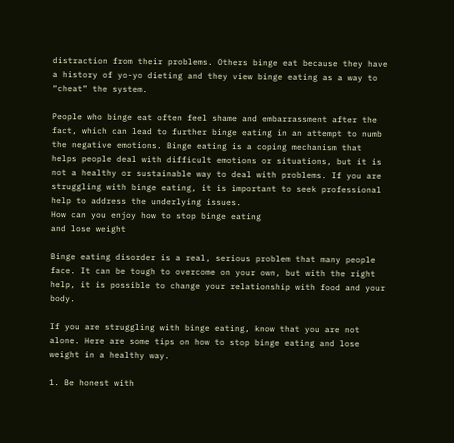distraction from their problems. Others binge eat because they have a history of yo-yo dieting and they view binge eating as a way to “cheat” the system.

People who binge eat often feel shame and embarrassment after the fact, which can lead to further binge eating in an attempt to numb the negative emotions. Binge eating is a coping mechanism that helps people deal with difficult emotions or situations, but it is not a healthy or sustainable way to deal with problems. If you are struggling with binge eating, it is important to seek professional help to address the underlying issues.
How can you enjoy how to stop binge eating
and lose weight

Binge eating disorder is a real, serious problem that many people face. It can be tough to overcome on your own, but with the right help, it is possible to change your relationship with food and your body.

If you are struggling with binge eating, know that you are not alone. Here are some tips on how to stop binge eating and lose weight in a healthy way.

1. Be honest with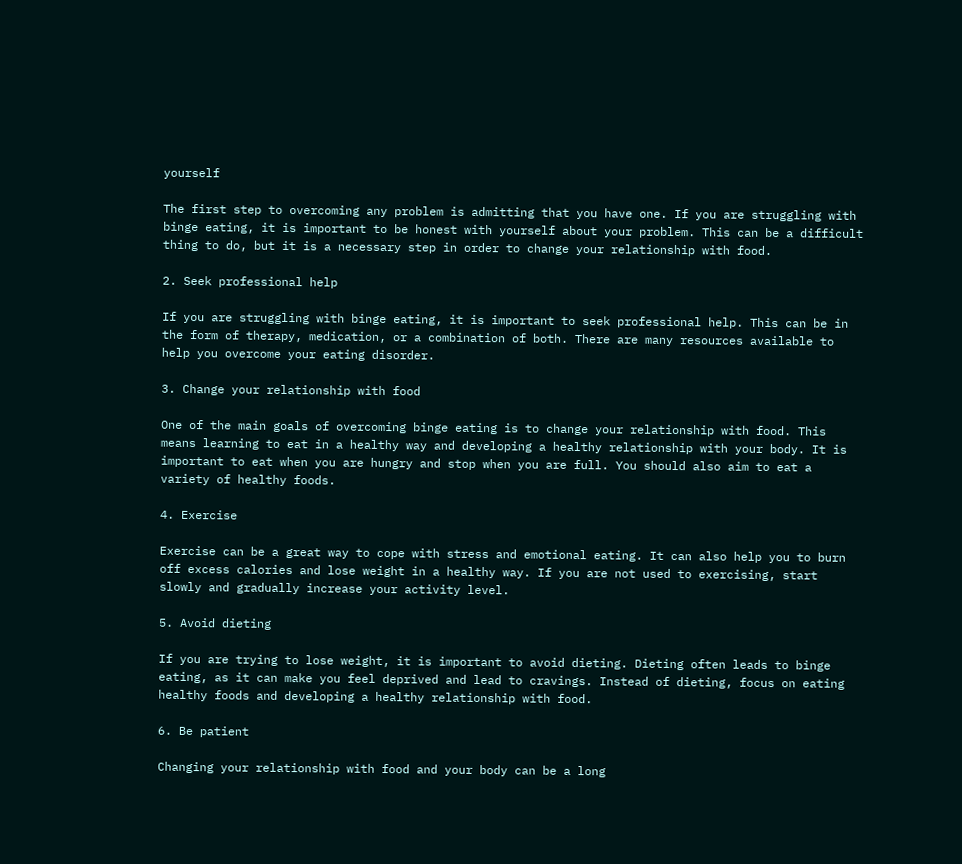yourself

The first step to overcoming any problem is admitting that you have one. If you are struggling with binge eating, it is important to be honest with yourself about your problem. This can be a difficult thing to do, but it is a necessary step in order to change your relationship with food.

2. Seek professional help

If you are struggling with binge eating, it is important to seek professional help. This can be in the form of therapy, medication, or a combination of both. There are many resources available to help you overcome your eating disorder.

3. Change your relationship with food

One of the main goals of overcoming binge eating is to change your relationship with food. This means learning to eat in a healthy way and developing a healthy relationship with your body. It is important to eat when you are hungry and stop when you are full. You should also aim to eat a variety of healthy foods.

4. Exercise

Exercise can be a great way to cope with stress and emotional eating. It can also help you to burn off excess calories and lose weight in a healthy way. If you are not used to exercising, start slowly and gradually increase your activity level.

5. Avoid dieting

If you are trying to lose weight, it is important to avoid dieting. Dieting often leads to binge eating, as it can make you feel deprived and lead to cravings. Instead of dieting, focus on eating healthy foods and developing a healthy relationship with food.

6. Be patient

Changing your relationship with food and your body can be a long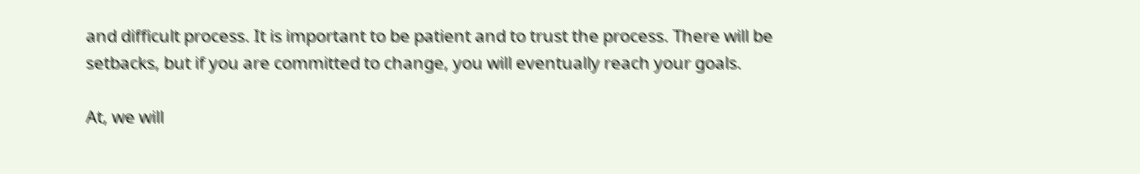and difficult process. It is important to be patient and to trust the process. There will be setbacks, but if you are committed to change, you will eventually reach your goals.

At, we will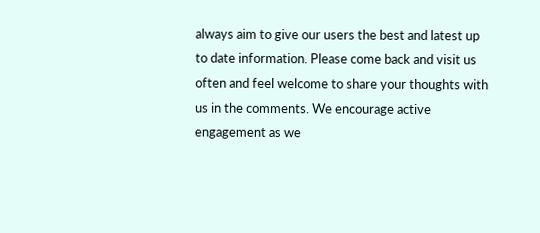always aim to give our users the best and latest up to date information. Please come back and visit us often and feel welcome to share your thoughts with us in the comments. We encourage active engagement as we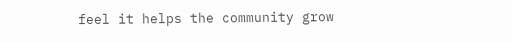feel it helps the community grow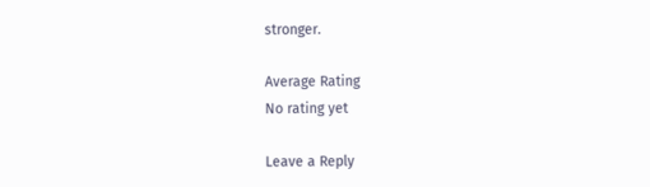stronger.

Average Rating
No rating yet

Leave a Reply